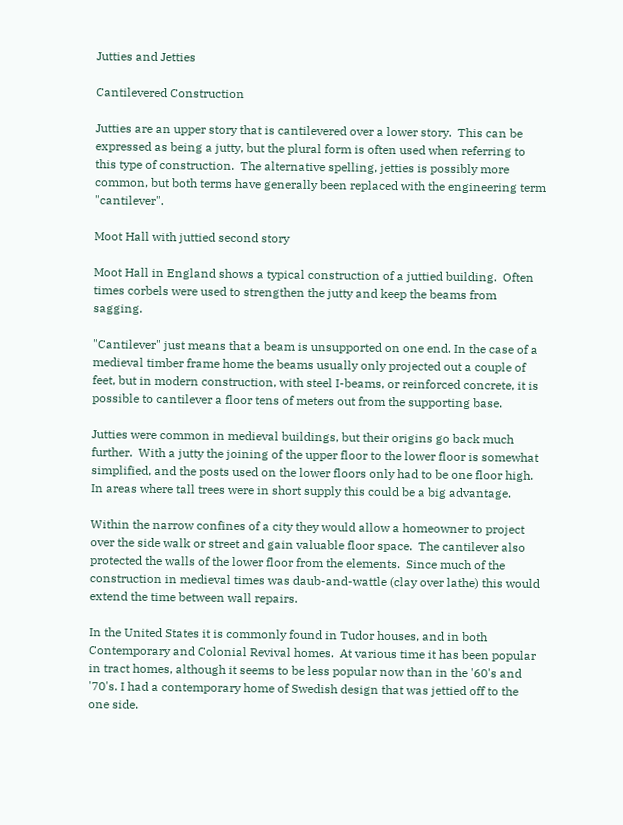Jutties and Jetties

Cantilevered Construction

Jutties are an upper story that is cantilevered over a lower story.  This can be expressed as being a jutty, but the plural form is often used when referring to this type of construction.  The alternative spelling, jetties is possibly more common, but both terms have generally been replaced with the engineering term "cantilever".

Moot Hall with juttied second story

Moot Hall in England shows a typical construction of a juttied building.  Often times corbels were used to strengthen the jutty and keep the beams from sagging.

"Cantilever" just means that a beam is unsupported on one end. In the case of a medieval timber frame home the beams usually only projected out a couple of feet, but in modern construction, with steel I-beams, or reinforced concrete, it is possible to cantilever a floor tens of meters out from the supporting base.

Jutties were common in medieval buildings, but their origins go back much further.  With a jutty the joining of the upper floor to the lower floor is somewhat simplified, and the posts used on the lower floors only had to be one floor high.  In areas where tall trees were in short supply this could be a big advantage.

Within the narrow confines of a city they would allow a homeowner to project over the side walk or street and gain valuable floor space.  The cantilever also protected the walls of the lower floor from the elements.  Since much of the construction in medieval times was daub-and-wattle (clay over lathe) this would extend the time between wall repairs.

In the United States it is commonly found in Tudor houses, and in both Contemporary and Colonial Revival homes.  At various time it has been popular in tract homes, although it seems to be less popular now than in the '60's and '70's. I had a contemporary home of Swedish design that was jettied off to the one side.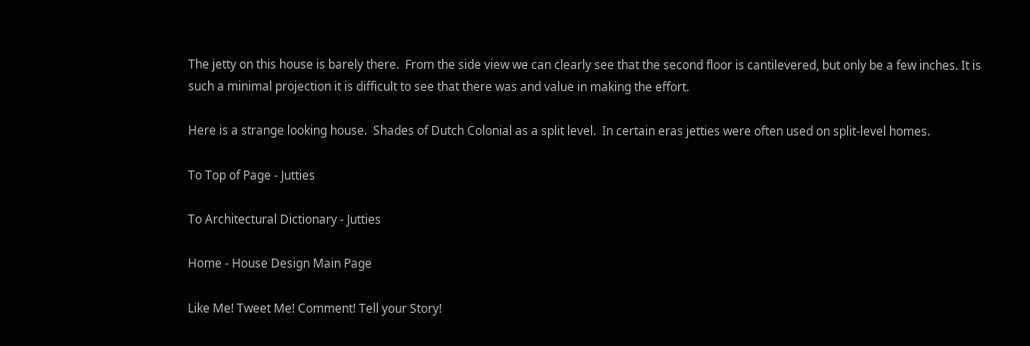The jetty on this house is barely there.  From the side view we can clearly see that the second floor is cantilevered, but only be a few inches. It is such a minimal projection it is difficult to see that there was and value in making the effort.

Here is a strange looking house.  Shades of Dutch Colonial as a split level.  In certain eras jetties were often used on split-level homes.

To Top of Page - Jutties

To Architectural Dictionary - Jutties

Home - House Design Main Page

Like Me! Tweet Me! Comment! Tell your Story!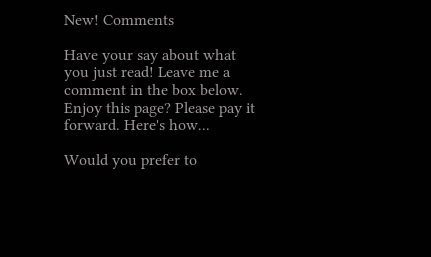New! Comments

Have your say about what you just read! Leave me a comment in the box below.
Enjoy this page? Please pay it forward. Here's how...

Would you prefer to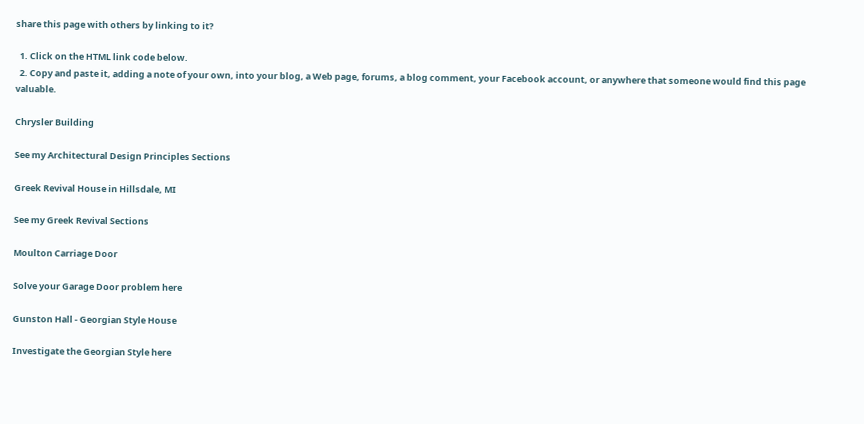share this page with others by linking to it?

  1. Click on the HTML link code below.
  2. Copy and paste it, adding a note of your own, into your blog, a Web page, forums, a blog comment, your Facebook account, or anywhere that someone would find this page valuable.

Chrysler Building

See my Architectural Design Principles Sections

Greek Revival House in Hillsdale, MI

See my Greek Revival Sections

Moulton Carriage Door

Solve your Garage Door problem here

Gunston Hall - Georgian Style House

Investigate the Georgian Style here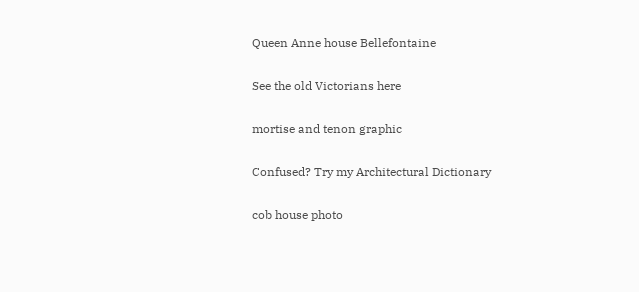Queen Anne house Bellefontaine

See the old Victorians here

mortise and tenon graphic

Confused? Try my Architectural Dictionary

cob house photo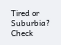Tired or Suburbia? Check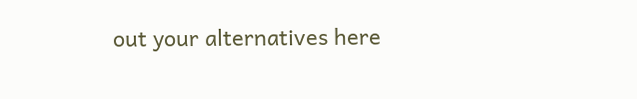out your alternatives here